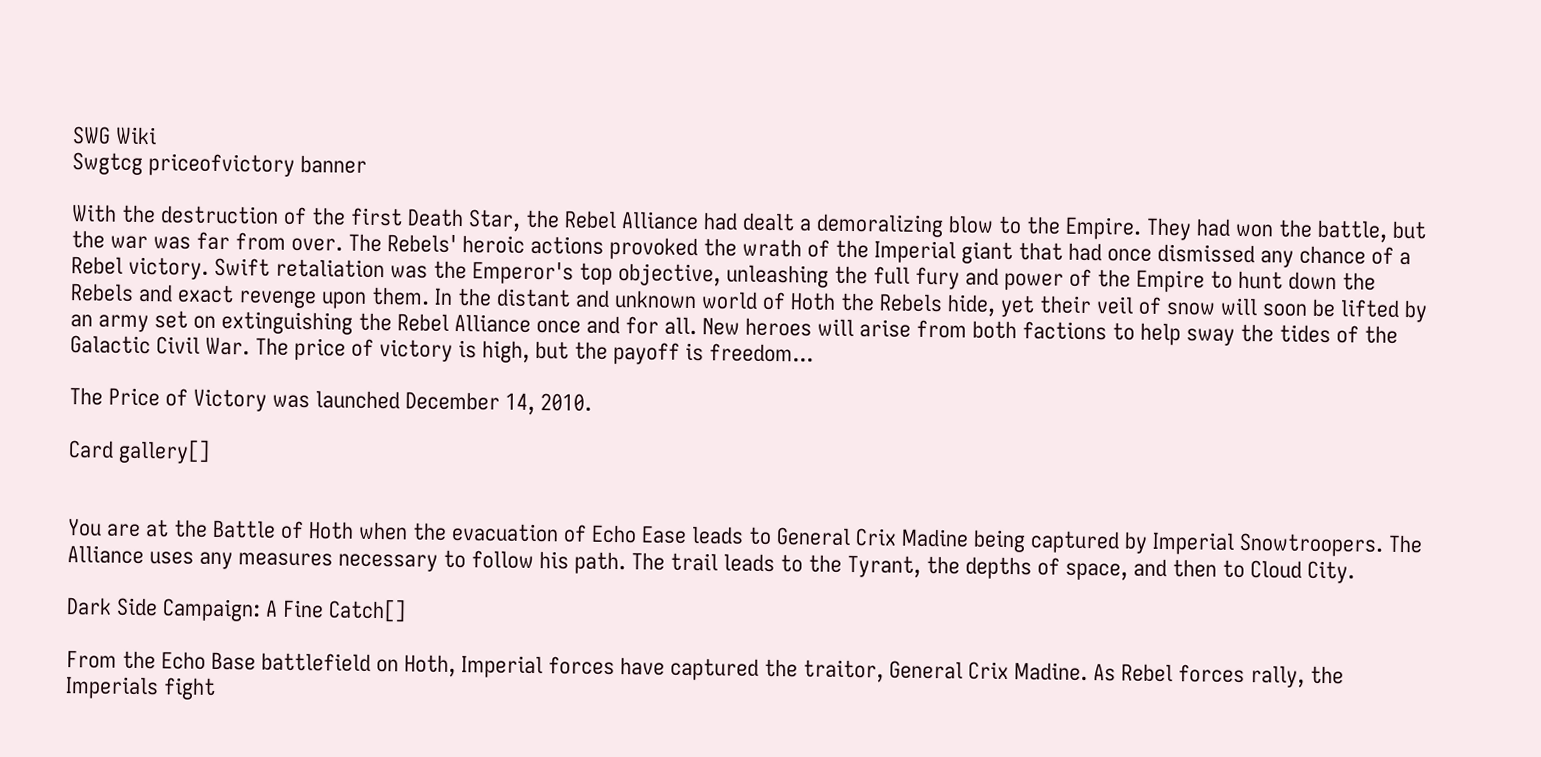SWG Wiki
Swgtcg priceofvictory banner

With the destruction of the first Death Star, the Rebel Alliance had dealt a demoralizing blow to the Empire. They had won the battle, but the war was far from over. The Rebels' heroic actions provoked the wrath of the Imperial giant that had once dismissed any chance of a Rebel victory. Swift retaliation was the Emperor's top objective, unleashing the full fury and power of the Empire to hunt down the Rebels and exact revenge upon them. In the distant and unknown world of Hoth the Rebels hide, yet their veil of snow will soon be lifted by an army set on extinguishing the Rebel Alliance once and for all. New heroes will arise from both factions to help sway the tides of the Galactic Civil War. The price of victory is high, but the payoff is freedom...

The Price of Victory was launched December 14, 2010.

Card gallery[]


You are at the Battle of Hoth when the evacuation of Echo Ease leads to General Crix Madine being captured by Imperial Snowtroopers. The Alliance uses any measures necessary to follow his path. The trail leads to the Tyrant, the depths of space, and then to Cloud City.

Dark Side Campaign: A Fine Catch[]

From the Echo Base battlefield on Hoth, Imperial forces have captured the traitor, General Crix Madine. As Rebel forces rally, the Imperials fight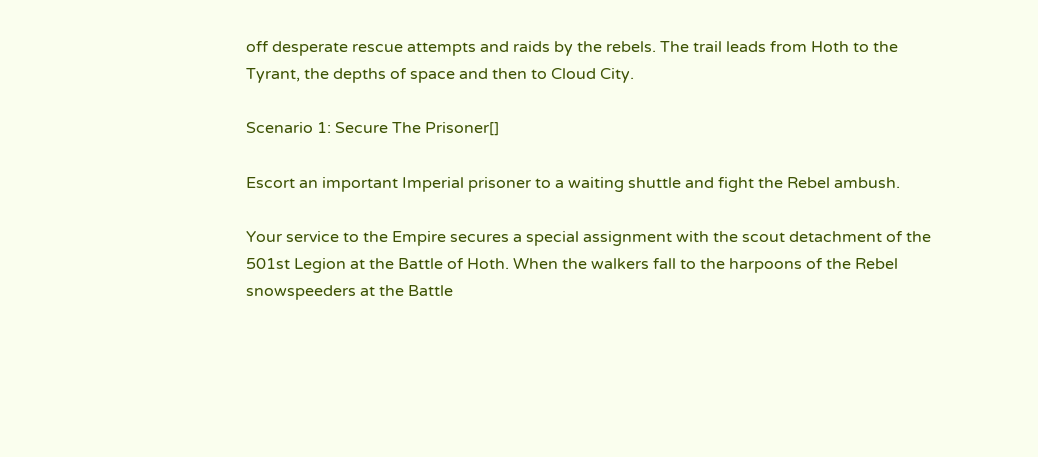off desperate rescue attempts and raids by the rebels. The trail leads from Hoth to the Tyrant, the depths of space and then to Cloud City.

Scenario 1: Secure The Prisoner[]

Escort an important Imperial prisoner to a waiting shuttle and fight the Rebel ambush.

Your service to the Empire secures a special assignment with the scout detachment of the 501st Legion at the Battle of Hoth. When the walkers fall to the harpoons of the Rebel snowspeeders at the Battle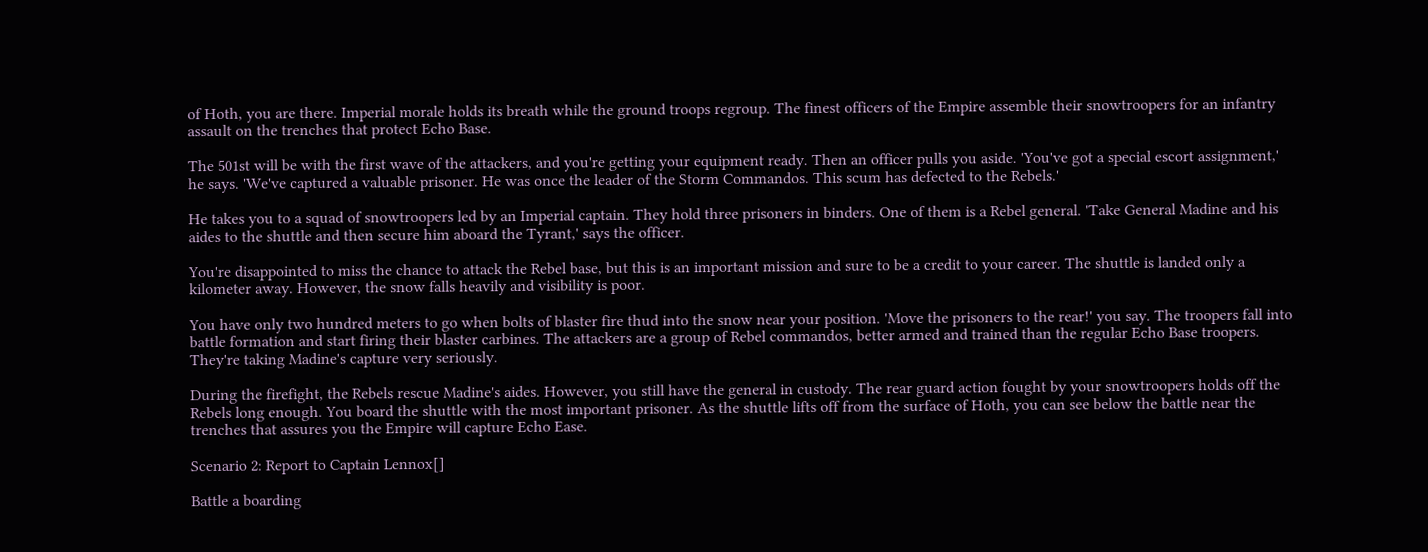of Hoth, you are there. Imperial morale holds its breath while the ground troops regroup. The finest officers of the Empire assemble their snowtroopers for an infantry assault on the trenches that protect Echo Base.

The 501st will be with the first wave of the attackers, and you're getting your equipment ready. Then an officer pulls you aside. 'You've got a special escort assignment,' he says. 'We've captured a valuable prisoner. He was once the leader of the Storm Commandos. This scum has defected to the Rebels.'

He takes you to a squad of snowtroopers led by an Imperial captain. They hold three prisoners in binders. One of them is a Rebel general. 'Take General Madine and his aides to the shuttle and then secure him aboard the Tyrant,' says the officer.

You're disappointed to miss the chance to attack the Rebel base, but this is an important mission and sure to be a credit to your career. The shuttle is landed only a kilometer away. However, the snow falls heavily and visibility is poor.

You have only two hundred meters to go when bolts of blaster fire thud into the snow near your position. 'Move the prisoners to the rear!' you say. The troopers fall into battle formation and start firing their blaster carbines. The attackers are a group of Rebel commandos, better armed and trained than the regular Echo Base troopers. They're taking Madine's capture very seriously.

During the firefight, the Rebels rescue Madine's aides. However, you still have the general in custody. The rear guard action fought by your snowtroopers holds off the Rebels long enough. You board the shuttle with the most important prisoner. As the shuttle lifts off from the surface of Hoth, you can see below the battle near the trenches that assures you the Empire will capture Echo Ease.

Scenario 2: Report to Captain Lennox[]

Battle a boarding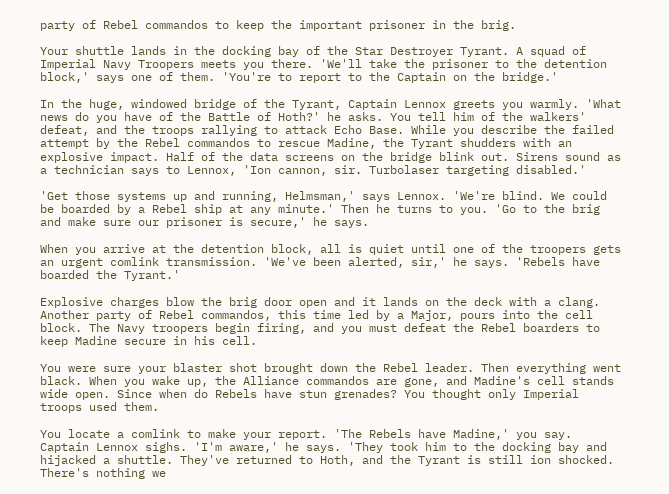party of Rebel commandos to keep the important prisoner in the brig.

Your shuttle lands in the docking bay of the Star Destroyer Tyrant. A squad of Imperial Navy Troopers meets you there. 'We'll take the prisoner to the detention block,' says one of them. 'You're to report to the Captain on the bridge.'

In the huge, windowed bridge of the Tyrant, Captain Lennox greets you warmly. 'What news do you have of the Battle of Hoth?' he asks. You tell him of the walkers' defeat, and the troops rallying to attack Echo Base. While you describe the failed attempt by the Rebel commandos to rescue Madine, the Tyrant shudders with an explosive impact. Half of the data screens on the bridge blink out. Sirens sound as a technician says to Lennox, 'Ion cannon, sir. Turbolaser targeting disabled.'

'Get those systems up and running, Helmsman,' says Lennox. 'We're blind. We could be boarded by a Rebel ship at any minute.' Then he turns to you. 'Go to the brig and make sure our prisoner is secure,' he says.

When you arrive at the detention block, all is quiet until one of the troopers gets an urgent comlink transmission. 'We've been alerted, sir,' he says. 'Rebels have boarded the Tyrant.'

Explosive charges blow the brig door open and it lands on the deck with a clang. Another party of Rebel commandos, this time led by a Major, pours into the cell block. The Navy troopers begin firing, and you must defeat the Rebel boarders to keep Madine secure in his cell.

You were sure your blaster shot brought down the Rebel leader. Then everything went black. When you wake up, the Alliance commandos are gone, and Madine's cell stands wide open. Since when do Rebels have stun grenades? You thought only Imperial troops used them.

You locate a comlink to make your report. 'The Rebels have Madine,' you say. Captain Lennox sighs. 'I'm aware,' he says. 'They took him to the docking bay and hijacked a shuttle. They've returned to Hoth, and the Tyrant is still ion shocked. There's nothing we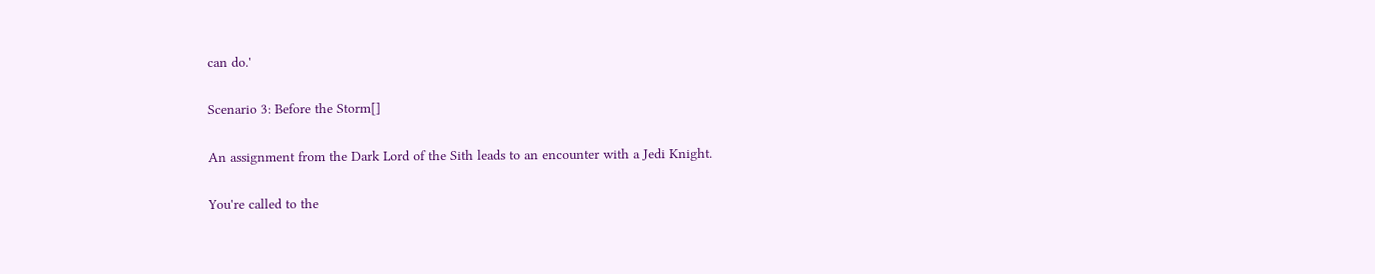can do.'

Scenario 3: Before the Storm[]

An assignment from the Dark Lord of the Sith leads to an encounter with a Jedi Knight.

You're called to the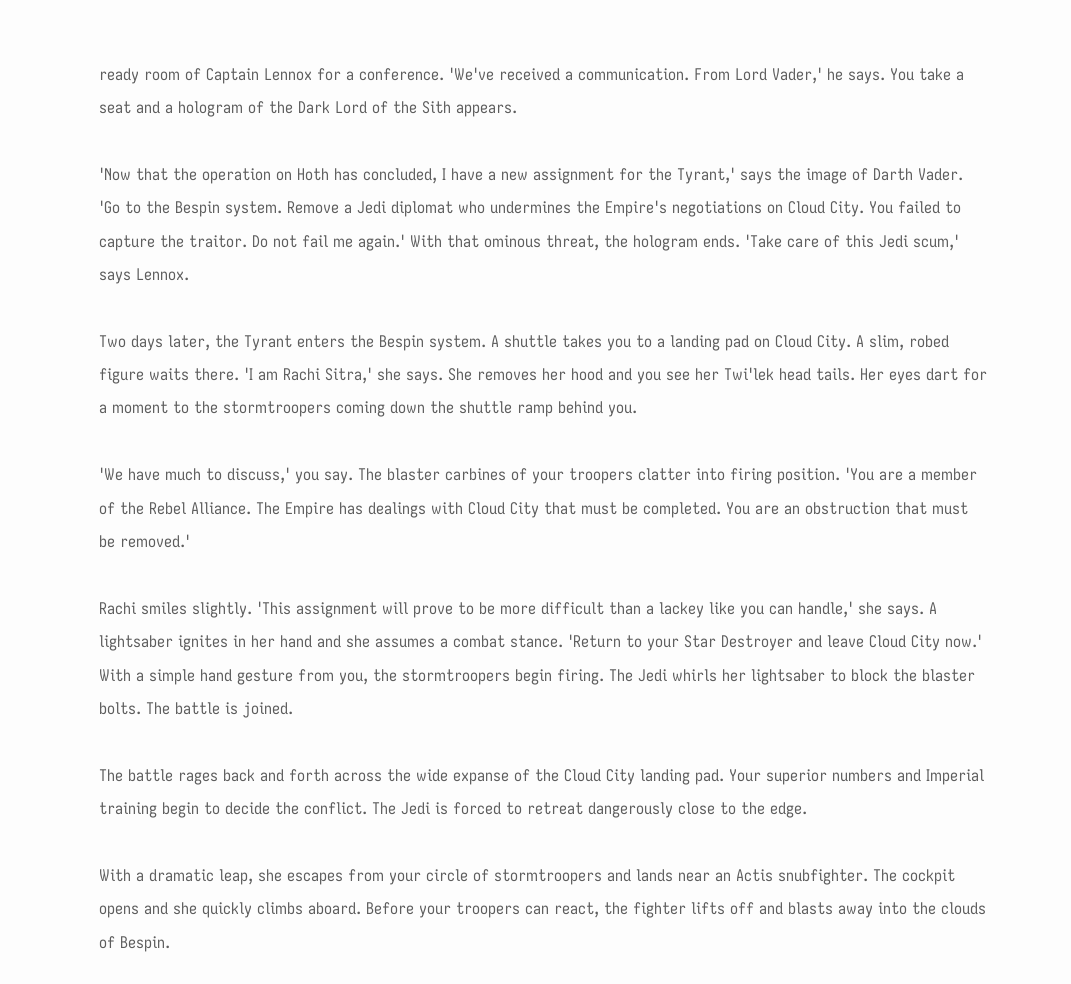ready room of Captain Lennox for a conference. 'We've received a communication. From Lord Vader,' he says. You take a seat and a hologram of the Dark Lord of the Sith appears.

'Now that the operation on Hoth has concluded, I have a new assignment for the Tyrant,' says the image of Darth Vader. 'Go to the Bespin system. Remove a Jedi diplomat who undermines the Empire's negotiations on Cloud City. You failed to capture the traitor. Do not fail me again.' With that ominous threat, the hologram ends. 'Take care of this Jedi scum,' says Lennox.

Two days later, the Tyrant enters the Bespin system. A shuttle takes you to a landing pad on Cloud City. A slim, robed figure waits there. 'I am Rachi Sitra,' she says. She removes her hood and you see her Twi'lek head tails. Her eyes dart for a moment to the stormtroopers coming down the shuttle ramp behind you.

'We have much to discuss,' you say. The blaster carbines of your troopers clatter into firing position. 'You are a member of the Rebel Alliance. The Empire has dealings with Cloud City that must be completed. You are an obstruction that must be removed.'

Rachi smiles slightly. 'This assignment will prove to be more difficult than a lackey like you can handle,' she says. A lightsaber ignites in her hand and she assumes a combat stance. 'Return to your Star Destroyer and leave Cloud City now.' With a simple hand gesture from you, the stormtroopers begin firing. The Jedi whirls her lightsaber to block the blaster bolts. The battle is joined.

The battle rages back and forth across the wide expanse of the Cloud City landing pad. Your superior numbers and Imperial training begin to decide the conflict. The Jedi is forced to retreat dangerously close to the edge.

With a dramatic leap, she escapes from your circle of stormtroopers and lands near an Actis snubfighter. The cockpit opens and she quickly climbs aboard. Before your troopers can react, the fighter lifts off and blasts away into the clouds of Bespin.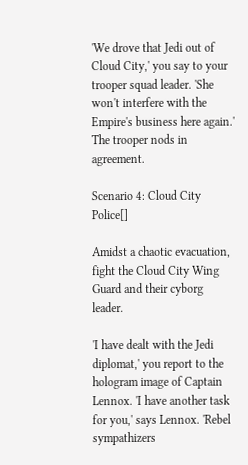'We drove that Jedi out of Cloud City,' you say to your trooper squad leader. 'She won't interfere with the Empire's business here again.' The trooper nods in agreement.

Scenario 4: Cloud City Police[]

Amidst a chaotic evacuation, fight the Cloud City Wing Guard and their cyborg leader.

'I have dealt with the Jedi diplomat,' you report to the hologram image of Captain Lennox. 'I have another task for you,' says Lennox. 'Rebel sympathizers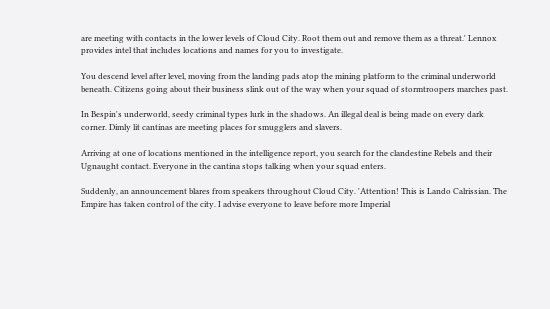are meeting with contacts in the lower levels of Cloud City. Root them out and remove them as a threat.' Lennox provides intel that includes locations and names for you to investigate.

You descend level after level, moving from the landing pads atop the mining platform to the criminal underworld beneath. Citizens going about their business slink out of the way when your squad of stormtroopers marches past.

In Bespin's underworld, seedy criminal types lurk in the shadows. An illegal deal is being made on every dark corner. Dimly lit cantinas are meeting places for smugglers and slavers.

Arriving at one of locations mentioned in the intelligence report, you search for the clandestine Rebels and their Ugnaught contact. Everyone in the cantina stops talking when your squad enters.

Suddenly, an announcement blares from speakers throughout Cloud City. 'Attention! This is Lando Calrissian. The Empire has taken control of the city. I advise everyone to leave before more Imperial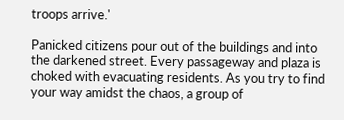troops arrive.'

Panicked citizens pour out of the buildings and into the darkened street. Every passageway and plaza is choked with evacuating residents. As you try to find your way amidst the chaos, a group of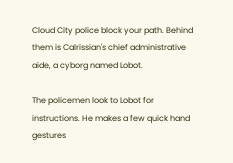Cloud City police block your path. Behind them is Calrissian's chief administrative aide, a cyborg named Lobot.

The policemen look to Lobot for instructions. He makes a few quick hand gestures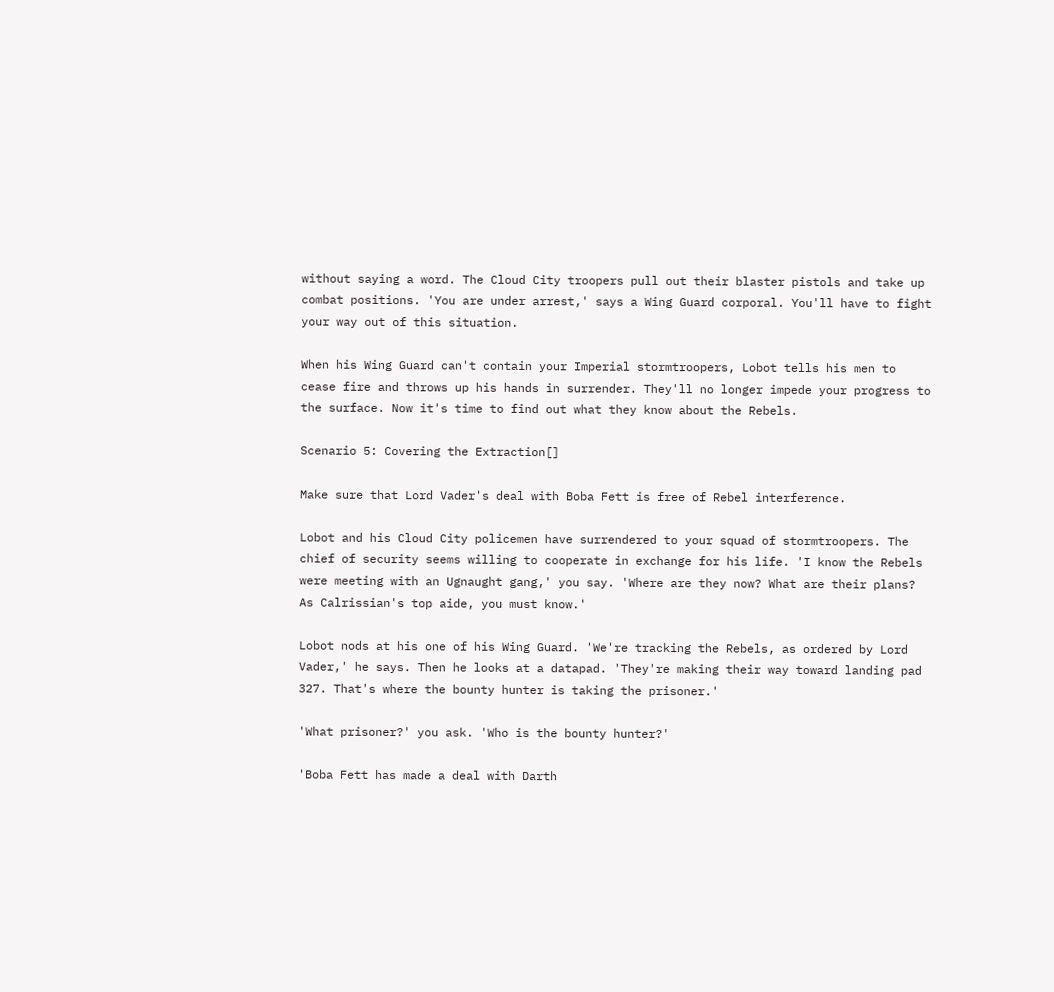without saying a word. The Cloud City troopers pull out their blaster pistols and take up combat positions. 'You are under arrest,' says a Wing Guard corporal. You'll have to fight your way out of this situation.

When his Wing Guard can't contain your Imperial stormtroopers, Lobot tells his men to cease fire and throws up his hands in surrender. They'll no longer impede your progress to the surface. Now it's time to find out what they know about the Rebels.

Scenario 5: Covering the Extraction[]

Make sure that Lord Vader's deal with Boba Fett is free of Rebel interference.

Lobot and his Cloud City policemen have surrendered to your squad of stormtroopers. The chief of security seems willing to cooperate in exchange for his life. 'I know the Rebels were meeting with an Ugnaught gang,' you say. 'Where are they now? What are their plans? As Calrissian's top aide, you must know.'

Lobot nods at his one of his Wing Guard. 'We're tracking the Rebels, as ordered by Lord Vader,' he says. Then he looks at a datapad. 'They're making their way toward landing pad 327. That's where the bounty hunter is taking the prisoner.'

'What prisoner?' you ask. 'Who is the bounty hunter?'

'Boba Fett has made a deal with Darth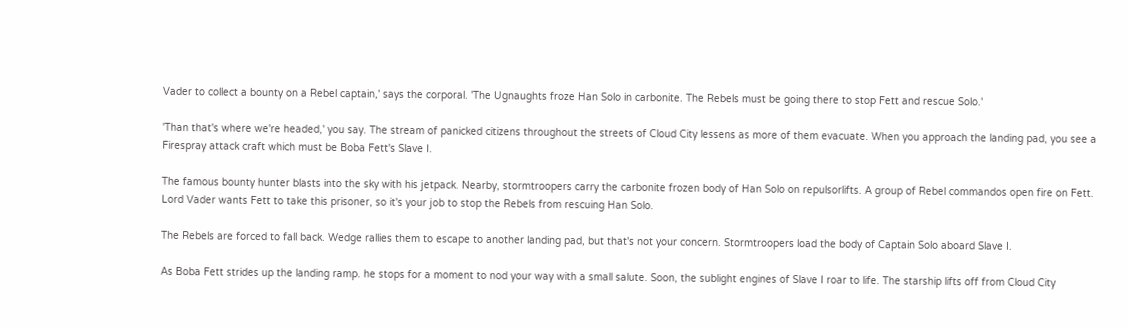Vader to collect a bounty on a Rebel captain,' says the corporal. 'The Ugnaughts froze Han Solo in carbonite. The Rebels must be going there to stop Fett and rescue Solo.'

'Than that's where we're headed,' you say. The stream of panicked citizens throughout the streets of Cloud City lessens as more of them evacuate. When you approach the landing pad, you see a Firespray attack craft which must be Boba Fett's Slave I.

The famous bounty hunter blasts into the sky with his jetpack. Nearby, stormtroopers carry the carbonite frozen body of Han Solo on repulsorlifts. A group of Rebel commandos open fire on Fett. Lord Vader wants Fett to take this prisoner, so it's your job to stop the Rebels from rescuing Han Solo.

The Rebels are forced to fall back. Wedge rallies them to escape to another landing pad, but that's not your concern. Stormtroopers load the body of Captain Solo aboard Slave I.

As Boba Fett strides up the landing ramp. he stops for a moment to nod your way with a small salute. Soon, the sublight engines of Slave I roar to life. The starship lifts off from Cloud City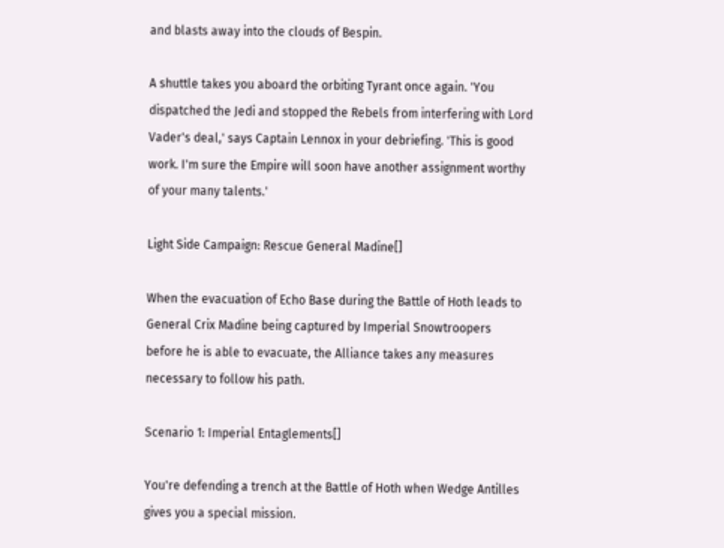and blasts away into the clouds of Bespin.

A shuttle takes you aboard the orbiting Tyrant once again. 'You dispatched the Jedi and stopped the Rebels from interfering with Lord Vader's deal,' says Captain Lennox in your debriefing. 'This is good work. I'm sure the Empire will soon have another assignment worthy of your many talents.'

Light Side Campaign: Rescue General Madine[]

When the evacuation of Echo Base during the Battle of Hoth leads to General Crix Madine being captured by Imperial Snowtroopers before he is able to evacuate, the Alliance takes any measures necessary to follow his path.

Scenario 1: Imperial Entaglements[]

You're defending a trench at the Battle of Hoth when Wedge Antilles gives you a special mission.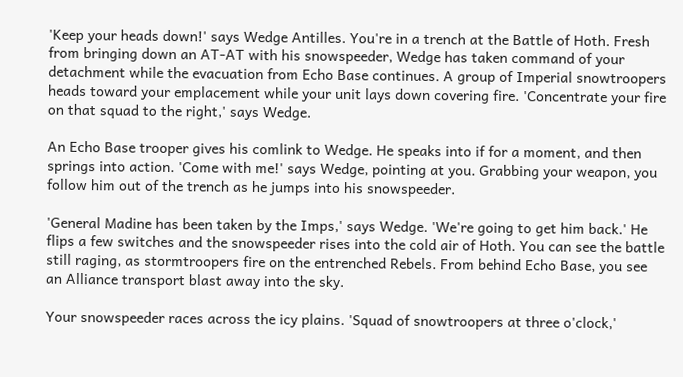'Keep your heads down!' says Wedge Antilles. You're in a trench at the Battle of Hoth. Fresh from bringing down an AT-AT with his snowspeeder, Wedge has taken command of your detachment while the evacuation from Echo Base continues. A group of Imperial snowtroopers heads toward your emplacement while your unit lays down covering fire. 'Concentrate your fire on that squad to the right,' says Wedge.

An Echo Base trooper gives his comlink to Wedge. He speaks into if for a moment, and then springs into action. 'Come with me!' says Wedge, pointing at you. Grabbing your weapon, you follow him out of the trench as he jumps into his snowspeeder.

'General Madine has been taken by the Imps,' says Wedge. 'We're going to get him back.' He flips a few switches and the snowspeeder rises into the cold air of Hoth. You can see the battle still raging, as stormtroopers fire on the entrenched Rebels. From behind Echo Base, you see an Alliance transport blast away into the sky.

Your snowspeeder races across the icy plains. 'Squad of snowtroopers at three o'clock,'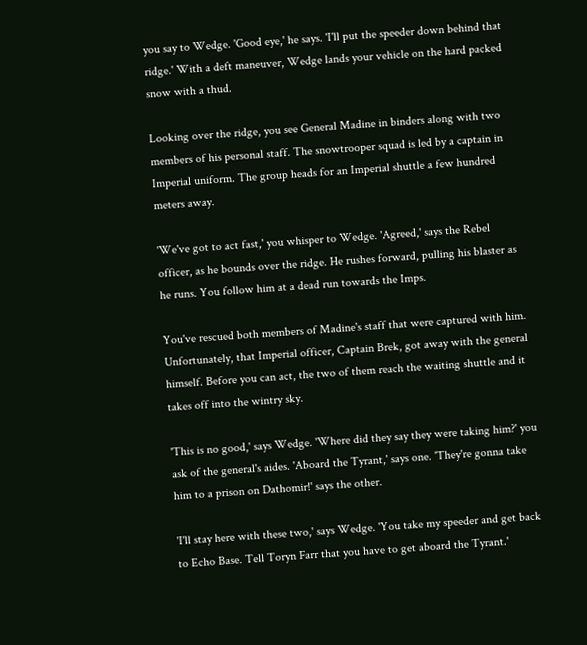you say to Wedge. 'Good eye,' he says. 'I'll put the speeder down behind that ridge.' With a deft maneuver, Wedge lands your vehicle on the hard packed snow with a thud.

Looking over the ridge, you see General Madine in binders along with two members of his personal staff. The snowtrooper squad is led by a captain in Imperial uniform. The group heads for an Imperial shuttle a few hundred meters away.

'We've got to act fast,' you whisper to Wedge. 'Agreed,' says the Rebel officer, as he bounds over the ridge. He rushes forward, pulling his blaster as he runs. You follow him at a dead run towards the Imps.

You've rescued both members of Madine's staff that were captured with him. Unfortunately, that Imperial officer, Captain Brek, got away with the general himself. Before you can act, the two of them reach the waiting shuttle and it takes off into the wintry sky.

'This is no good,' says Wedge. 'Where did they say they were taking him?' you ask of the general's aides. 'Aboard the Tyrant,' says one. 'They're gonna take him to a prison on Dathomir!' says the other.

'I'll stay here with these two,' says Wedge. 'You take my speeder and get back to Echo Base. Tell Toryn Farr that you have to get aboard the Tyrant.'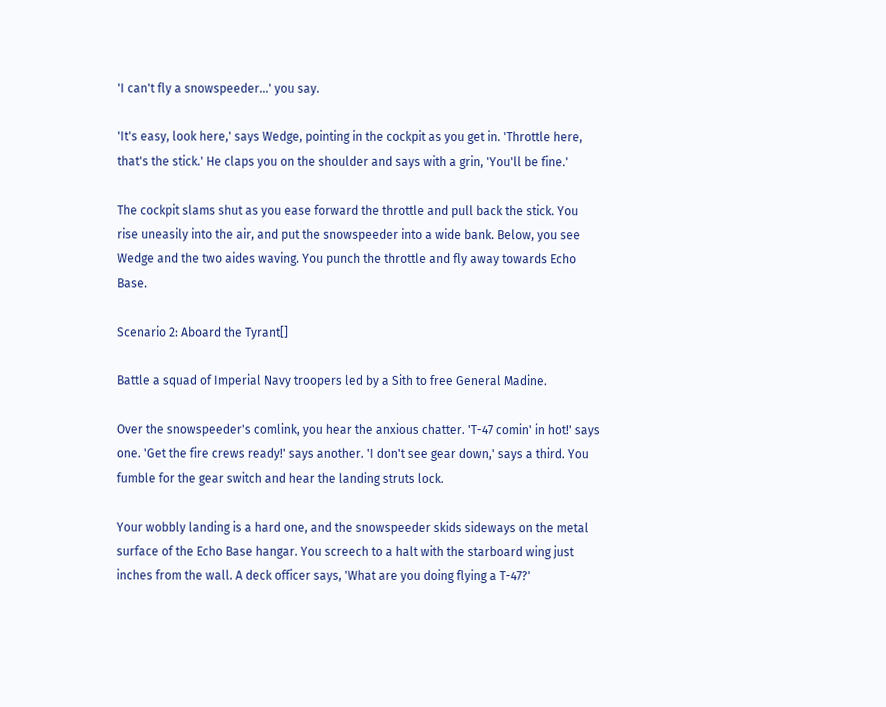'I can't fly a snowspeeder...' you say.

'It's easy, look here,' says Wedge, pointing in the cockpit as you get in. 'Throttle here, that's the stick.' He claps you on the shoulder and says with a grin, 'You'll be fine.'

The cockpit slams shut as you ease forward the throttle and pull back the stick. You rise uneasily into the air, and put the snowspeeder into a wide bank. Below, you see Wedge and the two aides waving. You punch the throttle and fly away towards Echo Base.

Scenario 2: Aboard the Tyrant[]

Battle a squad of Imperial Navy troopers led by a Sith to free General Madine.

Over the snowspeeder's comlink, you hear the anxious chatter. 'T-47 comin' in hot!' says one. 'Get the fire crews ready!' says another. 'I don't see gear down,' says a third. You fumble for the gear switch and hear the landing struts lock.

Your wobbly landing is a hard one, and the snowspeeder skids sideways on the metal surface of the Echo Base hangar. You screech to a halt with the starboard wing just inches from the wall. A deck officer says, 'What are you doing flying a T-47?'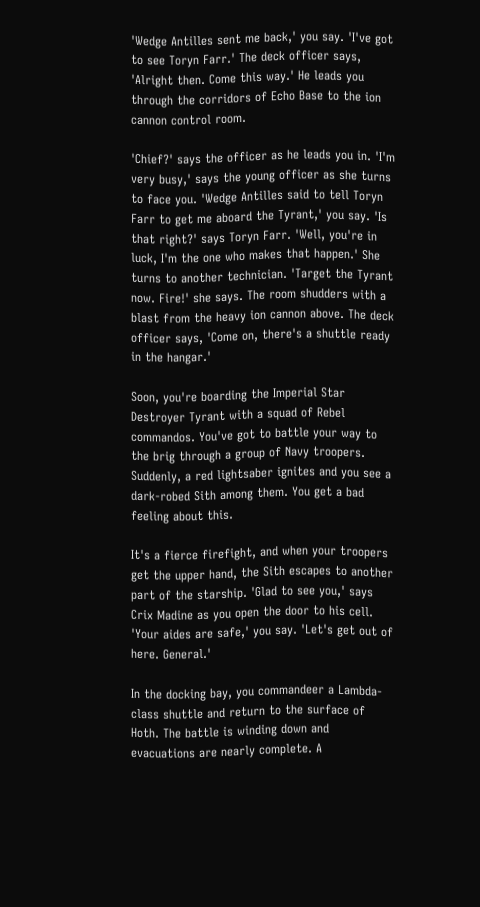'Wedge Antilles sent me back,' you say. 'I've got to see Toryn Farr.' The deck officer says, 'Alright then. Come this way.' He leads you through the corridors of Echo Base to the ion cannon control room.

'Chief?' says the officer as he leads you in. 'I'm very busy,' says the young officer as she turns to face you. 'Wedge Antilles said to tell Toryn Farr to get me aboard the Tyrant,' you say. 'Is that right?' says Toryn Farr. 'Well, you're in luck, I'm the one who makes that happen.' She turns to another technician. 'Target the Tyrant now. Fire!' she says. The room shudders with a blast from the heavy ion cannon above. The deck officer says, 'Come on, there's a shuttle ready in the hangar.'

Soon, you're boarding the Imperial Star Destroyer Tyrant with a squad of Rebel commandos. You've got to battle your way to the brig through a group of Navy troopers. Suddenly, a red lightsaber ignites and you see a dark-robed Sith among them. You get a bad feeling about this.

It's a fierce firefight, and when your troopers get the upper hand, the Sith escapes to another part of the starship. 'Glad to see you,' says Crix Madine as you open the door to his cell. 'Your aides are safe,' you say. 'Let's get out of here. General.'

In the docking bay, you commandeer a Lambda-class shuttle and return to the surface of Hoth. The battle is winding down and evacuations are nearly complete. A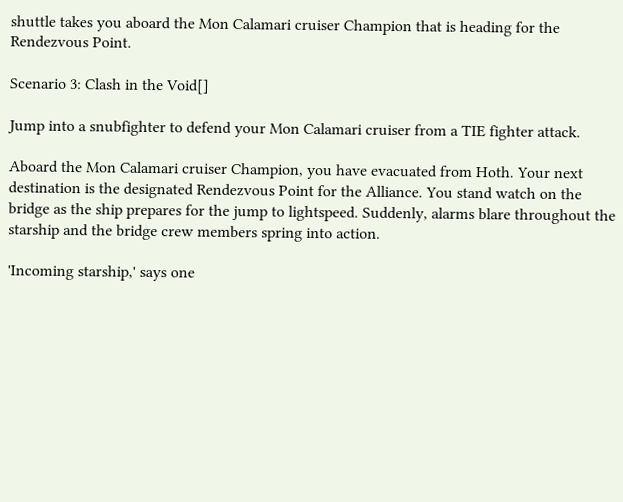shuttle takes you aboard the Mon Calamari cruiser Champion that is heading for the Rendezvous Point.

Scenario 3: Clash in the Void[]

Jump into a snubfighter to defend your Mon Calamari cruiser from a TIE fighter attack.

Aboard the Mon Calamari cruiser Champion, you have evacuated from Hoth. Your next destination is the designated Rendezvous Point for the Alliance. You stand watch on the bridge as the ship prepares for the jump to lightspeed. Suddenly, alarms blare throughout the starship and the bridge crew members spring into action.

'Incoming starship,' says one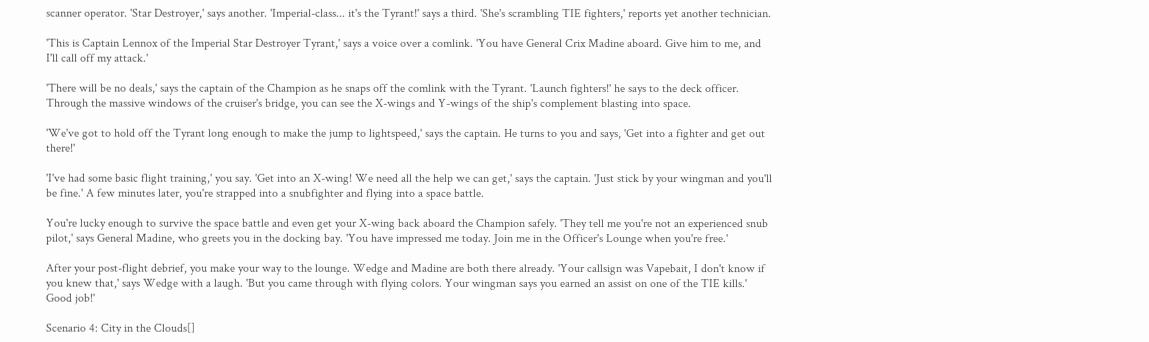scanner operator. 'Star Destroyer,' says another. 'Imperial-class... it's the Tyrant!' says a third. 'She's scrambling TIE fighters,' reports yet another technician.

'This is Captain Lennox of the Imperial Star Destroyer Tyrant,' says a voice over a comlink. 'You have General Crix Madine aboard. Give him to me, and I'll call off my attack.'

'There will be no deals,' says the captain of the Champion as he snaps off the comlink with the Tyrant. 'Launch fighters!' he says to the deck officer. Through the massive windows of the cruiser's bridge, you can see the X-wings and Y-wings of the ship's complement blasting into space.

'We've got to hold off the Tyrant long enough to make the jump to lightspeed,' says the captain. He turns to you and says, 'Get into a fighter and get out there!'

'I've had some basic flight training,' you say. 'Get into an X-wing! We need all the help we can get,' says the captain. 'Just stick by your wingman and you'll be fine.' A few minutes later, you're strapped into a snubfighter and flying into a space battle.

You're lucky enough to survive the space battle and even get your X-wing back aboard the Champion safely. 'They tell me you're not an experienced snub pilot,' says General Madine, who greets you in the docking bay. 'You have impressed me today. Join me in the Officer's Lounge when you're free.'

After your post-flight debrief, you make your way to the lounge. Wedge and Madine are both there already. 'Your callsign was Vapebait, I don't know if you knew that,' says Wedge with a laugh. 'But you came through with flying colors. Your wingman says you earned an assist on one of the TIE kills.' Good job!'

Scenario 4: City in the Clouds[]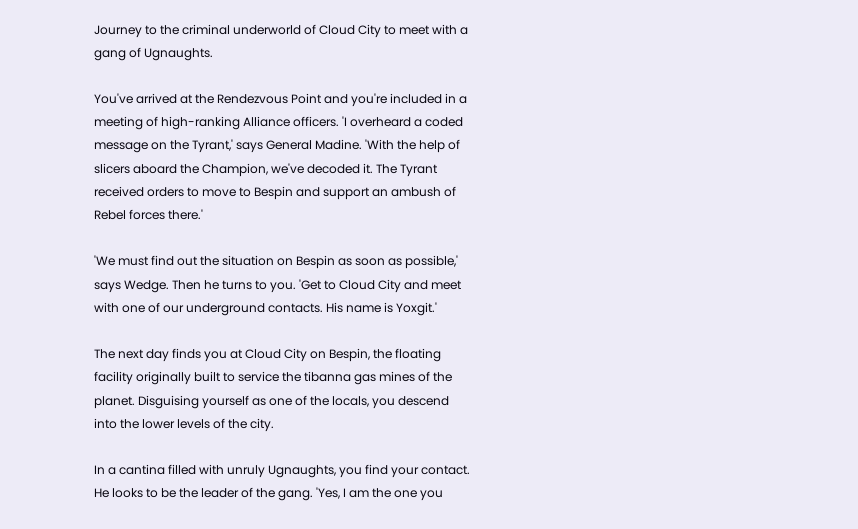Journey to the criminal underworld of Cloud City to meet with a gang of Ugnaughts.

You've arrived at the Rendezvous Point and you're included in a meeting of high-ranking Alliance officers. 'I overheard a coded message on the Tyrant,' says General Madine. 'With the help of slicers aboard the Champion, we've decoded it. The Tyrant received orders to move to Bespin and support an ambush of Rebel forces there.'

'We must find out the situation on Bespin as soon as possible,' says Wedge. Then he turns to you. 'Get to Cloud City and meet with one of our underground contacts. His name is Yoxgit.'

The next day finds you at Cloud City on Bespin, the floating facility originally built to service the tibanna gas mines of the planet. Disguising yourself as one of the locals, you descend into the lower levels of the city.

In a cantina filled with unruly Ugnaughts, you find your contact. He looks to be the leader of the gang. 'Yes, I am the one you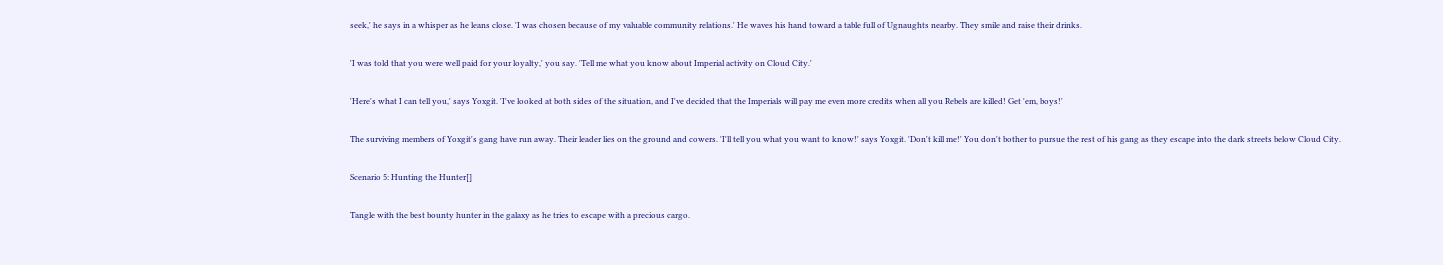seek,' he says in a whisper as he leans close. 'I was chosen because of my valuable community relations.' He waves his hand toward a table full of Ugnaughts nearby. They smile and raise their drinks.

'I was told that you were well paid for your loyalty,' you say. 'Tell me what you know about Imperial activity on Cloud City.'

'Here's what I can tell you,' says Yoxgit. 'I've looked at both sides of the situation, and I've decided that the Imperials will pay me even more credits when all you Rebels are killed! Get 'em, boys!'

The surviving members of Yoxgit's gang have run away. Their leader lies on the ground and cowers. 'I'll tell you what you want to know!' says Yoxgit. 'Don't kill me!' You don't bother to pursue the rest of his gang as they escape into the dark streets below Cloud City.

Scenario 5: Hunting the Hunter[]

Tangle with the best bounty hunter in the galaxy as he tries to escape with a precious cargo.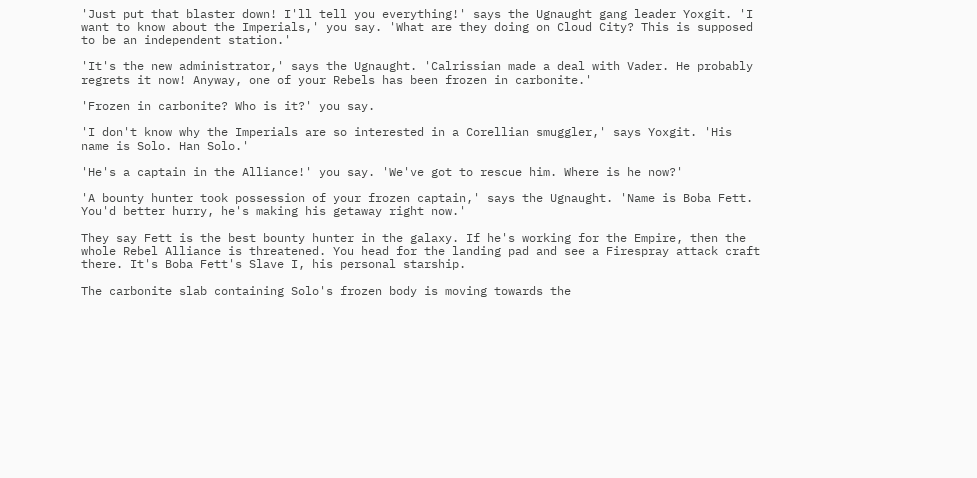'Just put that blaster down! I'll tell you everything!' says the Ugnaught gang leader Yoxgit. 'I want to know about the Imperials,' you say. 'What are they doing on Cloud City? This is supposed to be an independent station.'

'It's the new administrator,' says the Ugnaught. 'Calrissian made a deal with Vader. He probably regrets it now! Anyway, one of your Rebels has been frozen in carbonite.'

'Frozen in carbonite? Who is it?' you say.

'I don't know why the Imperials are so interested in a Corellian smuggler,' says Yoxgit. 'His name is Solo. Han Solo.'

'He's a captain in the Alliance!' you say. 'We've got to rescue him. Where is he now?'

'A bounty hunter took possession of your frozen captain,' says the Ugnaught. 'Name is Boba Fett. You'd better hurry, he's making his getaway right now.'

They say Fett is the best bounty hunter in the galaxy. If he's working for the Empire, then the whole Rebel Alliance is threatened. You head for the landing pad and see a Firespray attack craft there. It's Boba Fett's Slave I, his personal starship.

The carbonite slab containing Solo's frozen body is moving towards the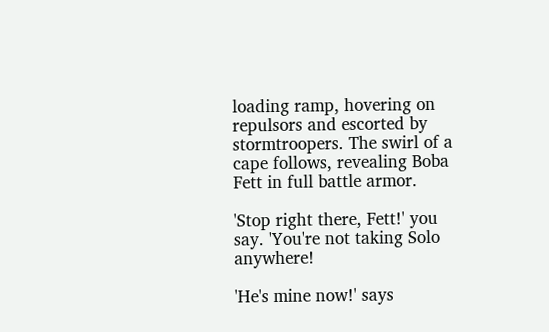loading ramp, hovering on repulsors and escorted by stormtroopers. The swirl of a cape follows, revealing Boba Fett in full battle armor.

'Stop right there, Fett!' you say. 'You're not taking Solo anywhere!

'He's mine now!' says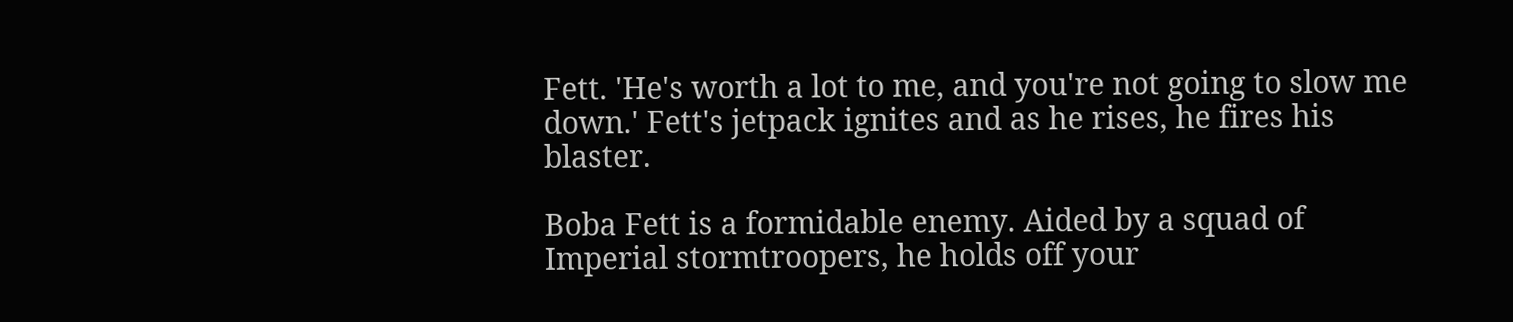Fett. 'He's worth a lot to me, and you're not going to slow me down.' Fett's jetpack ignites and as he rises, he fires his blaster.

Boba Fett is a formidable enemy. Aided by a squad of Imperial stormtroopers, he holds off your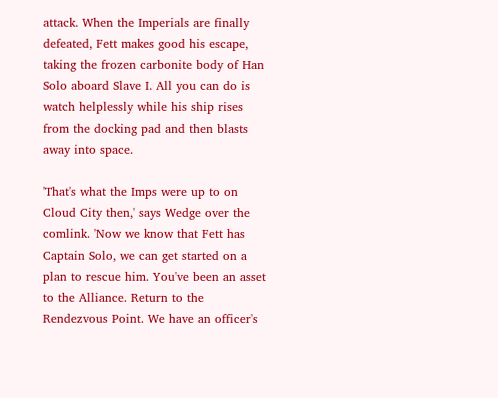attack. When the Imperials are finally defeated, Fett makes good his escape, taking the frozen carbonite body of Han Solo aboard Slave I. All you can do is watch helplessly while his ship rises from the docking pad and then blasts away into space.

'That's what the Imps were up to on Cloud City then,' says Wedge over the comlink. 'Now we know that Fett has Captain Solo, we can get started on a plan to rescue him. You've been an asset to the Alliance. Return to the Rendezvous Point. We have an officer's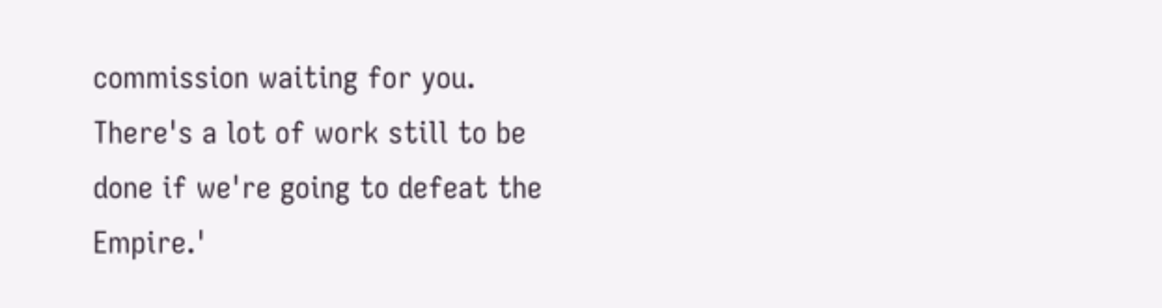commission waiting for you. There's a lot of work still to be done if we're going to defeat the Empire.'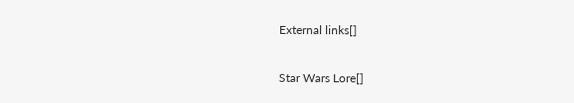External links[]

Star Wars Lore[]